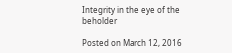Integrity in the eye of the beholder

Posted on March 12, 2016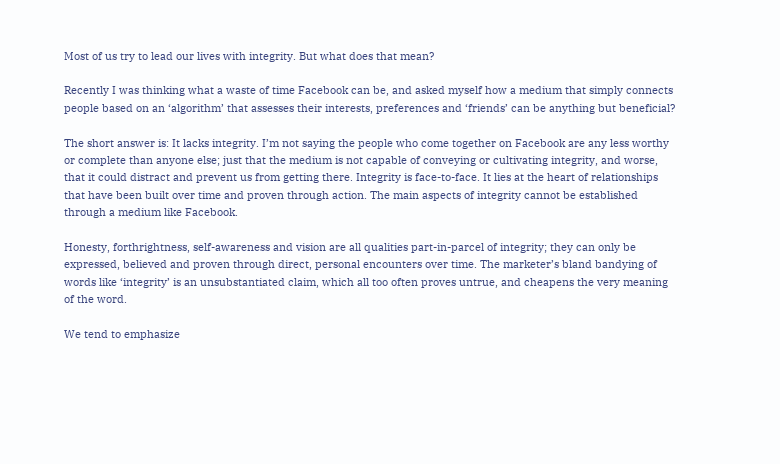Most of us try to lead our lives with integrity. But what does that mean?

Recently I was thinking what a waste of time Facebook can be, and asked myself how a medium that simply connects people based on an ‘algorithm’ that assesses their interests, preferences and ‘friends’ can be anything but beneficial?

The short answer is: It lacks integrity. I’m not saying the people who come together on Facebook are any less worthy or complete than anyone else; just that the medium is not capable of conveying or cultivating integrity, and worse, that it could distract and prevent us from getting there. Integrity is face-to-face. It lies at the heart of relationships that have been built over time and proven through action. The main aspects of integrity cannot be established through a medium like Facebook.

Honesty, forthrightness, self-awareness and vision are all qualities part-in-parcel of integrity; they can only be expressed, believed and proven through direct, personal encounters over time. The marketer’s bland bandying of words like ‘integrity’ is an unsubstantiated claim, which all too often proves untrue, and cheapens the very meaning of the word.

We tend to emphasize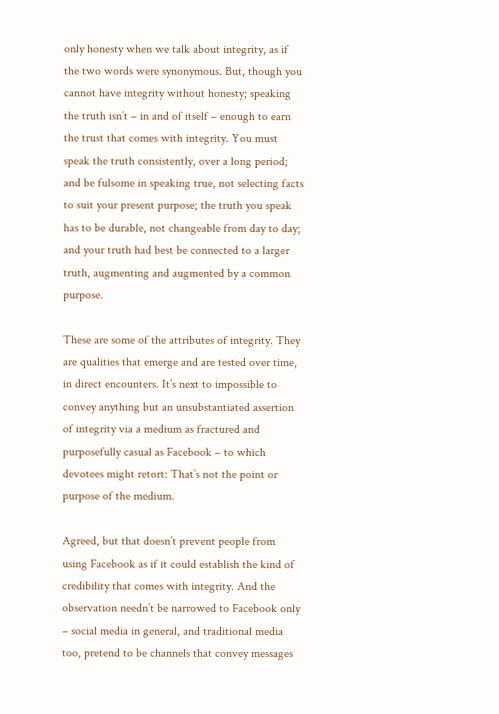only honesty when we talk about integrity, as if the two words were synonymous. But, though you cannot have integrity without honesty; speaking the truth isn’t – in and of itself – enough to earn the trust that comes with integrity. You must speak the truth consistently, over a long period; and be fulsome in speaking true, not selecting facts to suit your present purpose; the truth you speak has to be durable, not changeable from day to day; and your truth had best be connected to a larger truth, augmenting and augmented by a common purpose.

These are some of the attributes of integrity. They are qualities that emerge and are tested over time, in direct encounters. It’s next to impossible to convey anything but an unsubstantiated assertion of integrity via a medium as fractured and purposefully casual as Facebook – to which devotees might retort: That’s not the point or purpose of the medium.

Agreed, but that doesn’t prevent people from using Facebook as if it could establish the kind of credibility that comes with integrity. And the observation needn’t be narrowed to Facebook only – social media in general, and traditional media too, pretend to be channels that convey messages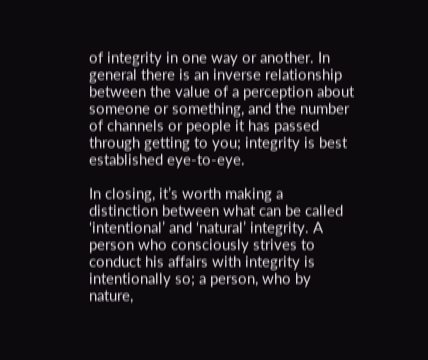of integrity in one way or another. In general there is an inverse relationship between the value of a perception about someone or something, and the number of channels or people it has passed through getting to you; integrity is best established eye-to-eye.

In closing, it’s worth making a distinction between what can be called ‘intentional’ and ‘natural’ integrity. A person who consciously strives to conduct his affairs with integrity is intentionally so; a person, who by nature,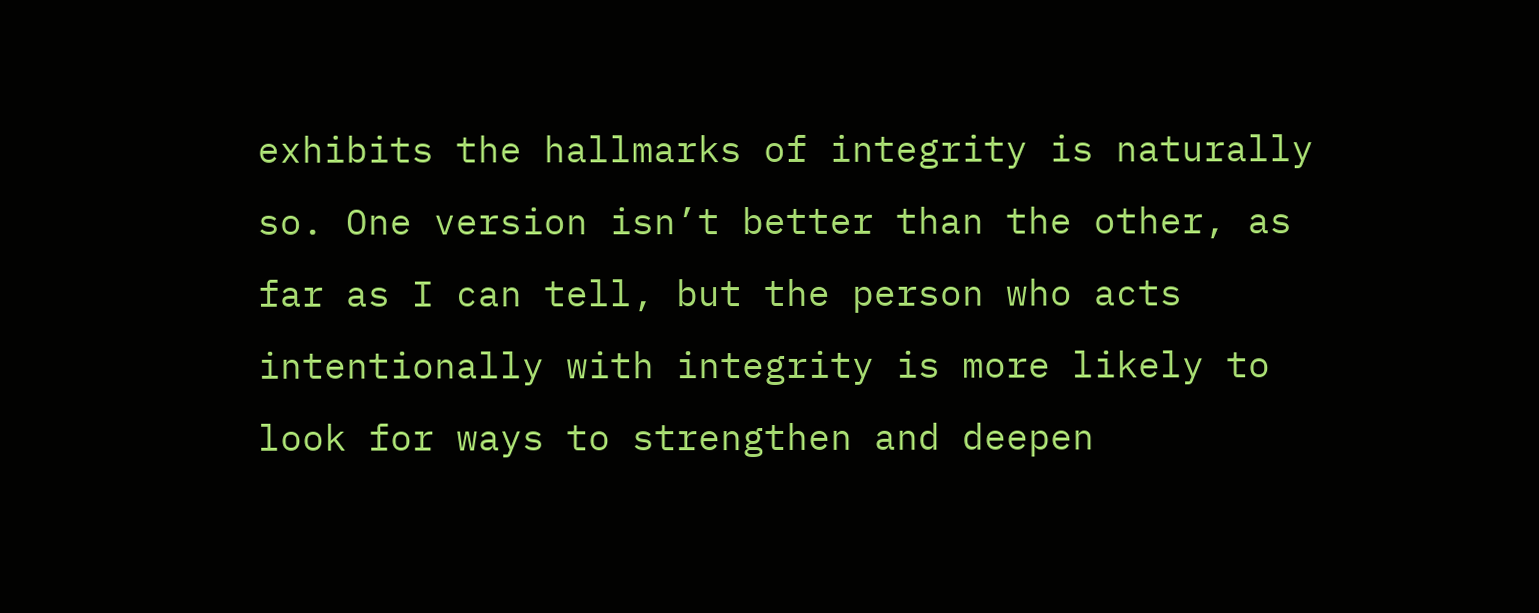exhibits the hallmarks of integrity is naturally so. One version isn’t better than the other, as far as I can tell, but the person who acts intentionally with integrity is more likely to look for ways to strengthen and deepen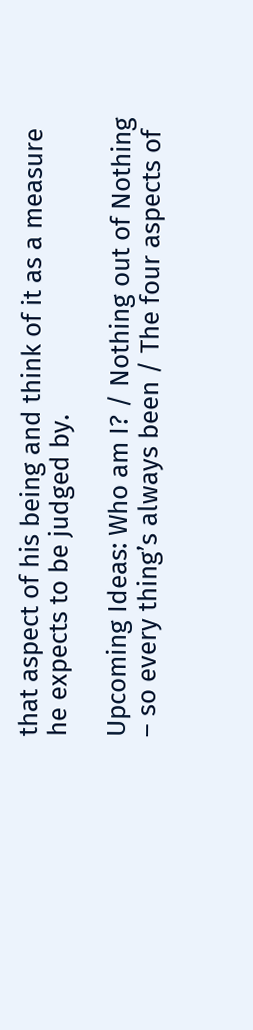that aspect of his being and think of it as a measure he expects to be judged by.

Upcoming Ideas: Who am I? / Nothing out of Nothing – so every thing’s always been / The four aspects of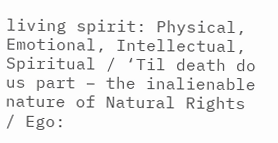living spirit: Physical, Emotional, Intellectual, Spiritual / ‘Til death do us part – the inalienable nature of Natural Rights / Ego: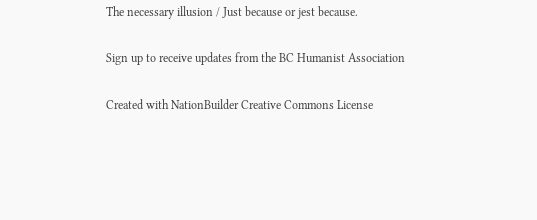The necessary illusion / Just because or jest because.

Sign up to receive updates from the BC Humanist Association

Created with NationBuilder Creative Commons License